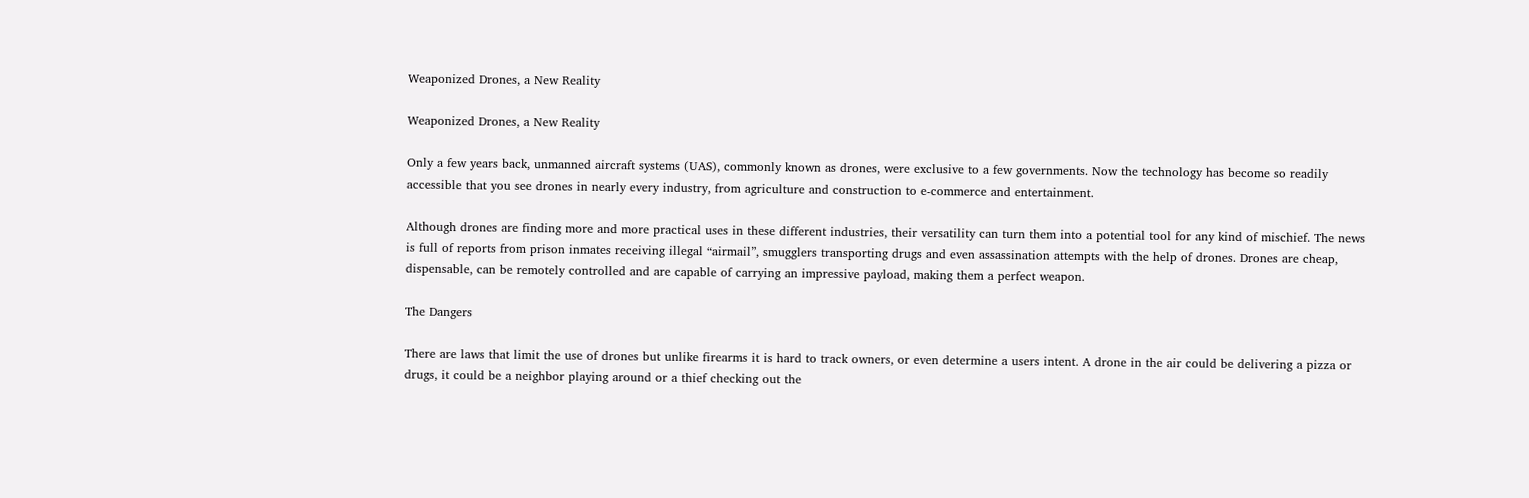Weaponized Drones, a New Reality

Weaponized Drones, a New Reality

Only a few years back, unmanned aircraft systems (UAS), commonly known as drones, were exclusive to a few governments. Now the technology has become so readily accessible that you see drones in nearly every industry, from agriculture and construction to e-commerce and entertainment.

Although drones are finding more and more practical uses in these different industries, their versatility can turn them into a potential tool for any kind of mischief. The news is full of reports from prison inmates receiving illegal “airmail”, smugglers transporting drugs and even assassination attempts with the help of drones. Drones are cheap, dispensable, can be remotely controlled and are capable of carrying an impressive payload, making them a perfect weapon.

The Dangers

There are laws that limit the use of drones but unlike firearms it is hard to track owners, or even determine a users intent. A drone in the air could be delivering a pizza or drugs, it could be a neighbor playing around or a thief checking out the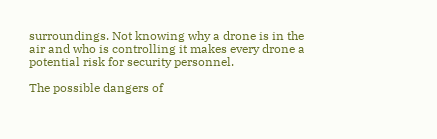surroundings. Not knowing why a drone is in the air and who is controlling it makes every drone a potential risk for security personnel.

The possible dangers of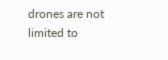drones are not limited to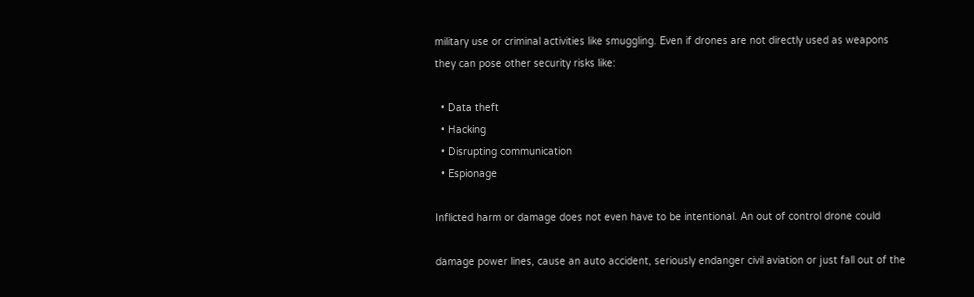military use or criminal activities like smuggling. Even if drones are not directly used as weapons they can pose other security risks like:

  • Data theft
  • Hacking
  • Disrupting communication
  • Espionage

Inflicted harm or damage does not even have to be intentional. An out of control drone could

damage power lines, cause an auto accident, seriously endanger civil aviation or just fall out of the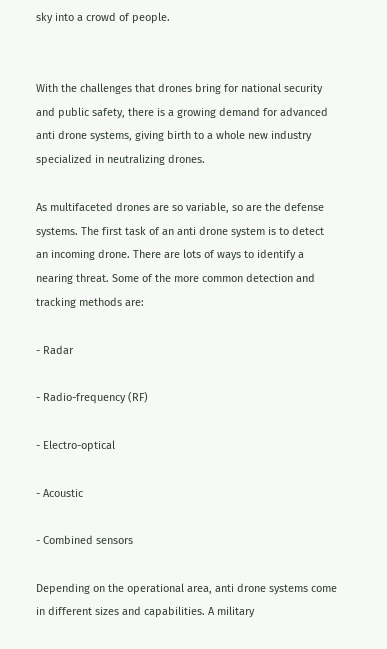sky into a crowd of people.


With the challenges that drones bring for national security and public safety, there is a growing demand for advanced anti drone systems, giving birth to a whole new industry specialized in neutralizing drones.

As multifaceted drones are so variable, so are the defense systems. The first task of an anti drone system is to detect an incoming drone. There are lots of ways to identify a nearing threat. Some of the more common detection and tracking methods are:

- Radar

- Radio-frequency (RF)

- Electro-optical

- Acoustic

- Combined sensors

Depending on the operational area, anti drone systems come in different sizes and capabilities. A military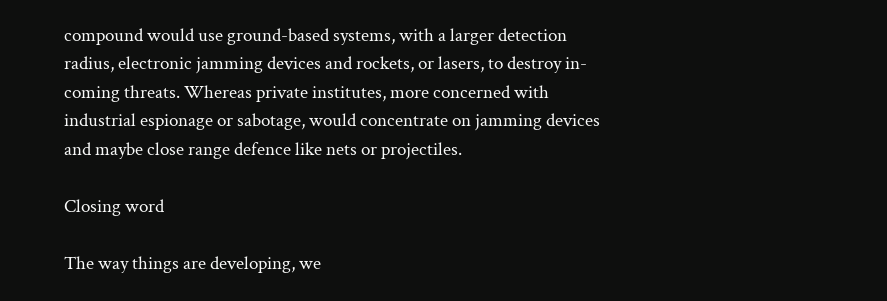compound would use ground-based systems, with a larger detection radius, electronic jamming devices and rockets, or lasers, to destroy in-coming threats. Whereas private institutes, more concerned with industrial espionage or sabotage, would concentrate on jamming devices and maybe close range defence like nets or projectiles.

Closing word

The way things are developing, we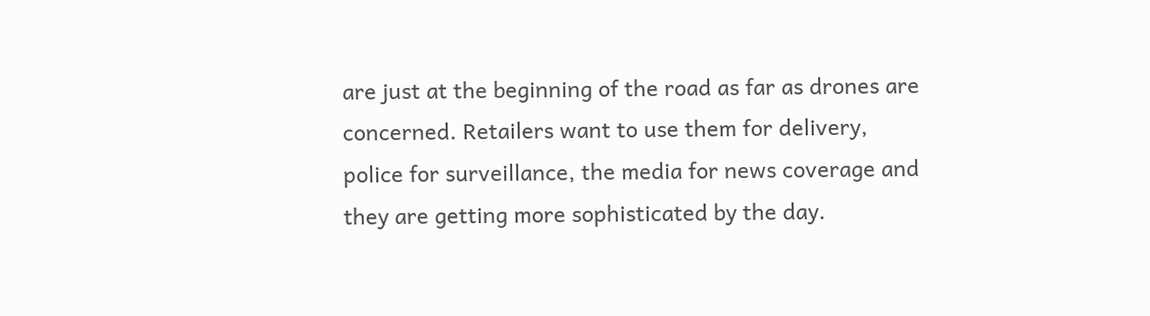are just at the beginning of the road as far as drones are concerned. Retailers want to use them for delivery, police for surveillance, the media for news coverage and they are getting more sophisticated by the day.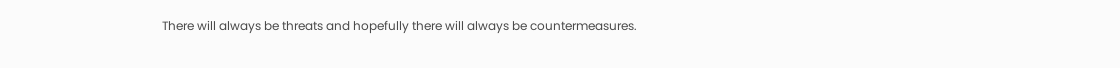There will always be threats and hopefully there will always be countermeasures.